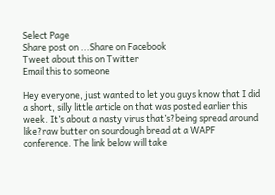Select Page
Share post on ...Share on Facebook
Tweet about this on Twitter
Email this to someone

Hey everyone, just wanted to let you guys know that I did a short, silly little article on that was posted earlier this week. It’s about a nasty virus that’s?being spread around like?raw butter on sourdough bread at a WAPF conference. The link below will take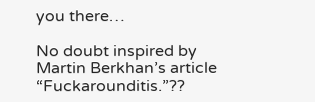you there…

No doubt inspired by Martin Berkhan’s article “Fuckarounditis.”??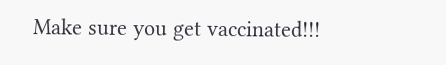Make sure you get vaccinated!!!